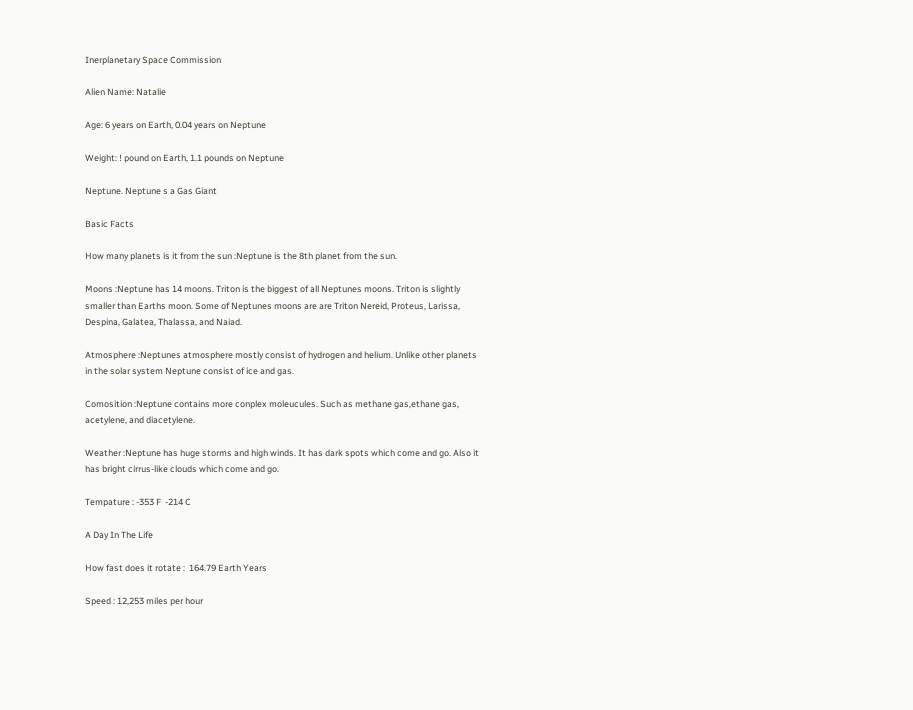Inerplanetary Space Commission

Alien Name: Natalie

Age: 6 years on Earth, 0.04 years on Neptune

Weight: ! pound on Earth, 1.1 pounds on Neptune

Neptune. Neptune s a Gas Giant

Basic Facts

How many planets is it from the sun :Neptune is the 8th planet from the sun.

Moons :Neptune has 14 moons. Triton is the biggest of all Neptunes moons. Triton is slightly smaller than Earths moon. Some of Neptunes moons are are Triton Nereid, Proteus, Larissa, Despina, Galatea, Thalassa, and Naiad.

Atmosphere :Neptunes atmosphere mostly consist of hydrogen and helium. Unlike other planets in the solar system Neptune consist of ice and gas.

Comosition :Neptune contains more conplex moleucules. Such as methane gas,ethane gas, acetylene, and diacetylene.

Weather :Neptune has huge storms and high winds. It has dark spots which come and go. Also it has bright cirrus-like clouds which come and go.

Tempature : -353 F  -214 C

A Day In The Life

How fast does it rotate :  164.79 Earth Years

Speed : 12,253 miles per hour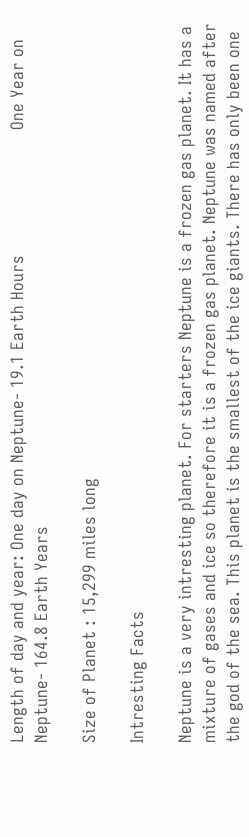Length of day and year: One day on Neptune- 19.1 Earth Hours                         One Year on Neptune- 164.8 Earth Years

Size of Planet : 15,299 miles long

Intresting Facts

Neptune is a very intresting planet. For starters Neptune is a frozen gas planet. It has a mixture of gases and ice so therefore it is a frozen gas planet. Neptune was named after the god of the sea. This planet is the smallest of the ice giants. There has only been one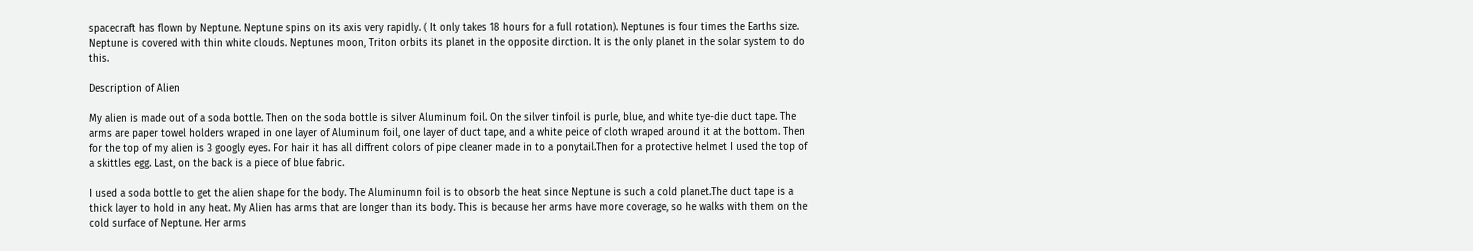spacecraft has flown by Neptune. Neptune spins on its axis very rapidly. ( It only takes 18 hours for a full rotation). Neptunes is four times the Earths size. Neptune is covered with thin white clouds. Neptunes moon, Triton orbits its planet in the opposite dirction. It is the only planet in the solar system to do this.

Description of Alien

My alien is made out of a soda bottle. Then on the soda bottle is silver Aluminum foil. On the silver tinfoil is purle, blue, and white tye-die duct tape. The arms are paper towel holders wraped in one layer of Aluminum foil, one layer of duct tape, and a white peice of cloth wraped around it at the bottom. Then for the top of my alien is 3 googly eyes. For hair it has all diffrent colors of pipe cleaner made in to a ponytail.Then for a protective helmet I used the top of a skittles egg. Last, on the back is a piece of blue fabric.

I used a soda bottle to get the alien shape for the body. The Aluminumn foil is to obsorb the heat since Neptune is such a cold planet.The duct tape is a thick layer to hold in any heat. My Alien has arms that are longer than its body. This is because her arms have more coverage, so he walks with them on the cold surface of Neptune. Her arms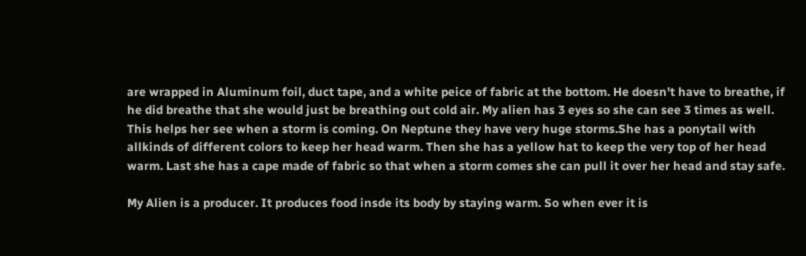are wrapped in Aluminum foil, duct tape, and a white peice of fabric at the bottom. He doesn't have to breathe, if he did breathe that she would just be breathing out cold air. My alien has 3 eyes so she can see 3 times as well. This helps her see when a storm is coming. On Neptune they have very huge storms.She has a ponytail with allkinds of different colors to keep her head warm. Then she has a yellow hat to keep the very top of her head warm. Last she has a cape made of fabric so that when a storm comes she can pull it over her head and stay safe.

My Alien is a producer. It produces food insde its body by staying warm. So when ever it is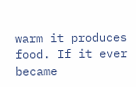warm it produces food. If it ever became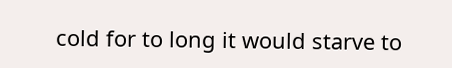cold for to long it would starve to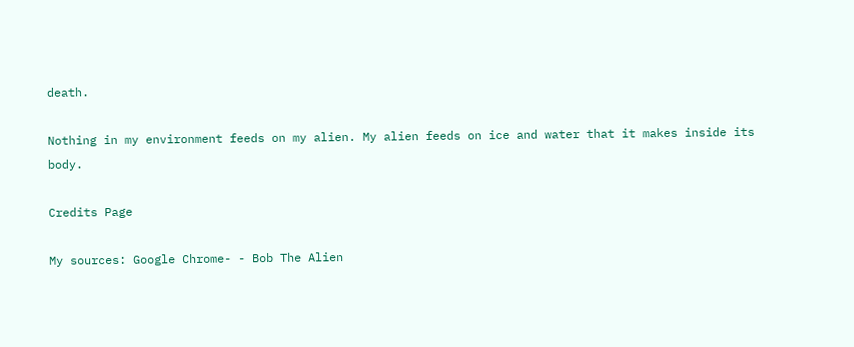death.

Nothing in my environment feeds on my alien. My alien feeds on ice and water that it makes inside its body.

Credits Page

My sources: Google Chrome- - Bob The Alien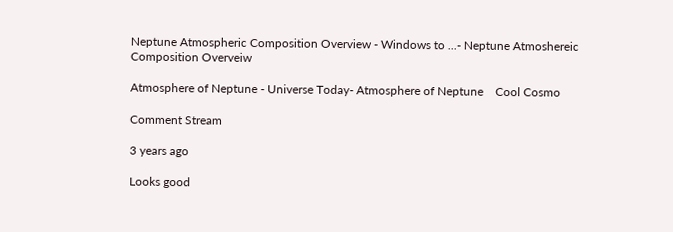Neptune Atmospheric Composition Overview - Windows to ...- Neptune Atmoshereic Composition Overveiw

Atmosphere of Neptune - Universe Today- Atmosphere of Neptune    Cool Cosmo

Comment Stream

3 years ago

Looks good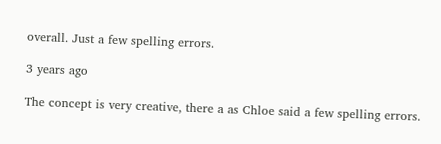overall. Just a few spelling errors.

3 years ago

The concept is very creative, there a as Chloe said a few spelling errors.